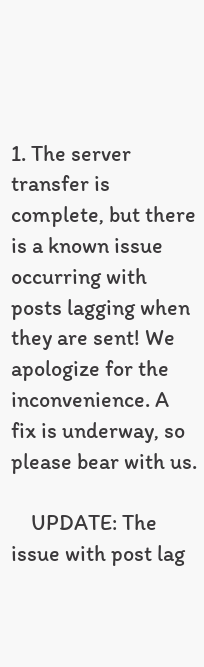1. The server transfer is complete, but there is a known issue occurring with posts lagging when they are sent! We apologize for the inconvenience. A fix is underway, so please bear with us.

    UPDATE: The issue with post lag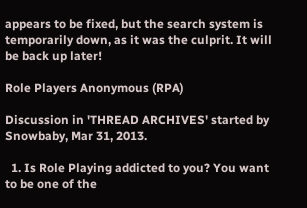appears to be fixed, but the search system is temporarily down, as it was the culprit. It will be back up later!

Role Players Anonymous (RPA)

Discussion in 'THREAD ARCHIVES' started by Snowbaby, Mar 31, 2013.

  1. Is Role Playing addicted to you? You want to be one of the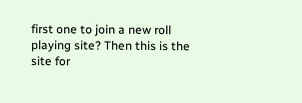first one to join a new roll playing site? Then this is the site for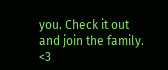you. Check it out and join the family. <3